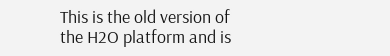This is the old version of the H2O platform and is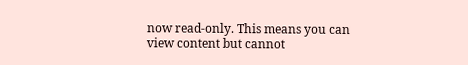now read-only. This means you can view content but cannot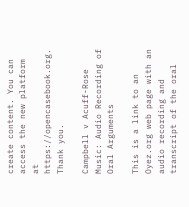create content. You can access the new platform at https://opencasebook.org. Thank you.

Campbell v Acuff-Rose Music: Audio Recording of Oral Arguments

This is a link to an Oyez.org web page with an audio recording and transcript of the oral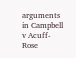arguments in Campbell v Acuff-Rose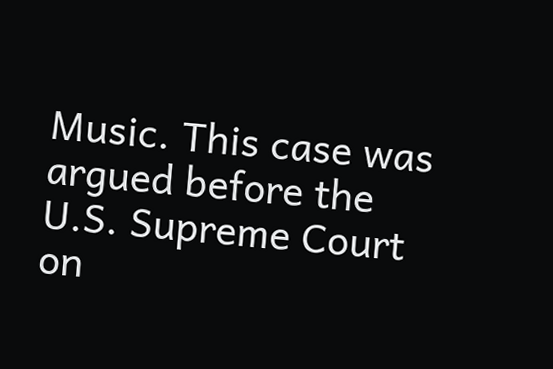Music. This case was argued before the U.S. Supreme Court on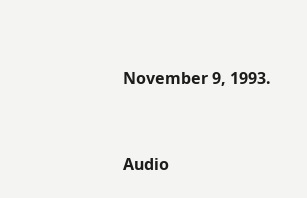November 9, 1993.


Audio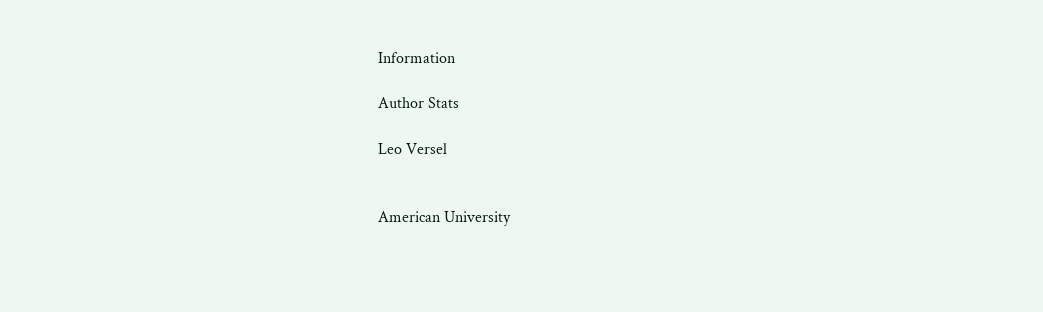Information

Author Stats

Leo Versel


American University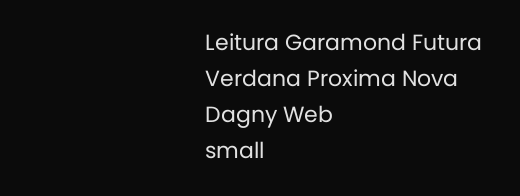Leitura Garamond Futura Verdana Proxima Nova Dagny Web
small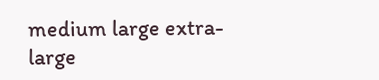medium large extra-large